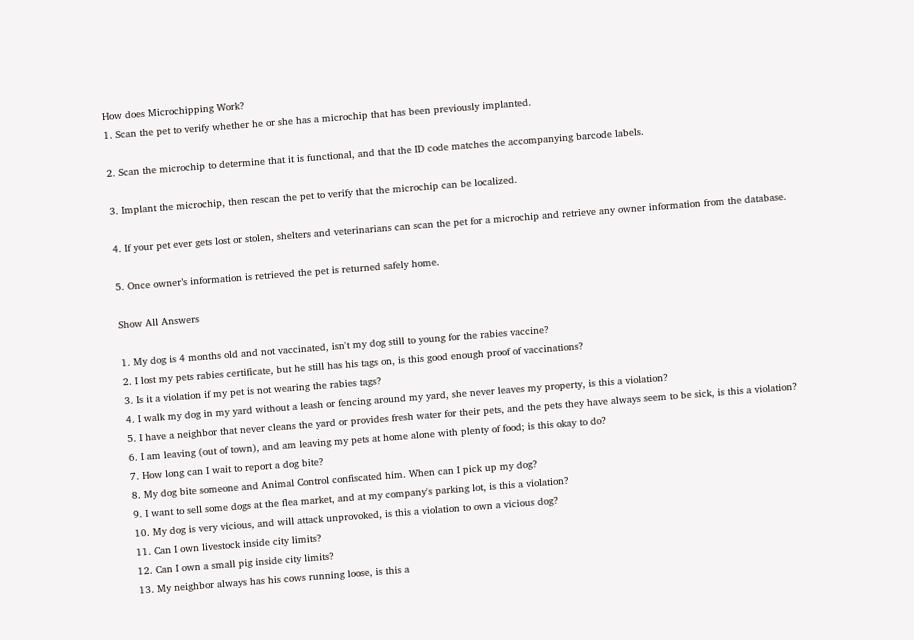How does Microchipping Work?
1. Scan the pet to verify whether he or she has a microchip that has been previously implanted.

2. Scan the microchip to determine that it is functional, and that the ID code matches the accompanying barcode labels.

3. Implant the microchip, then rescan the pet to verify that the microchip can be localized.

4. If your pet ever gets lost or stolen, shelters and veterinarians can scan the pet for a microchip and retrieve any owner information from the database.

5. Once owner’s information is retrieved the pet is returned safely home.

Show All Answers

1. My dog is 4 months old and not vaccinated, isn't my dog still to young for the rabies vaccine?
2. I lost my pets rabies certificate, but he still has his tags on, is this good enough proof of vaccinations?
3. Is it a violation if my pet is not wearing the rabies tags?
4. I walk my dog in my yard without a leash or fencing around my yard, she never leaves my property, is this a violation?
5. I have a neighbor that never cleans the yard or provides fresh water for their pets, and the pets they have always seem to be sick, is this a violation?
6. I am leaving (out of town), and am leaving my pets at home alone with plenty of food; is this okay to do?
7. How long can I wait to report a dog bite?
8. My dog bite someone and Animal Control confiscated him. When can I pick up my dog?
9. I want to sell some dogs at the flea market, and at my company's parking lot, is this a violation?
10. My dog is very vicious, and will attack unprovoked, is this a violation to own a vicious dog?
11. Can I own livestock inside city limits?
12. Can I own a small pig inside city limits?
13. My neighbor always has his cows running loose, is this a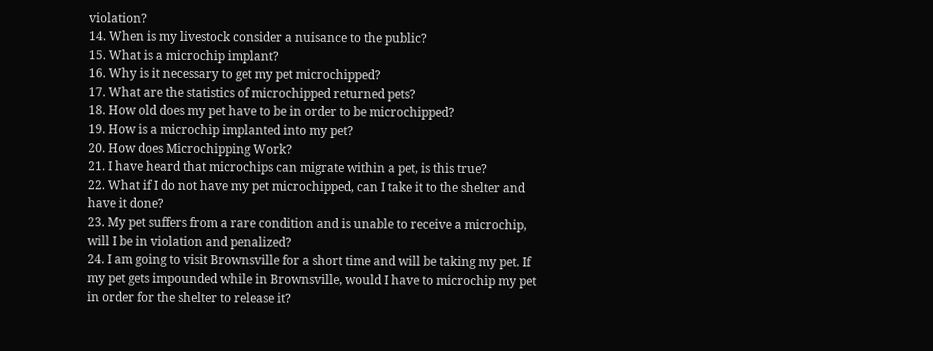violation?
14. When is my livestock consider a nuisance to the public?
15. What is a microchip implant?
16. Why is it necessary to get my pet microchipped?
17. What are the statistics of microchipped returned pets?
18. How old does my pet have to be in order to be microchipped?
19. How is a microchip implanted into my pet?
20. How does Microchipping Work?
21. I have heard that microchips can migrate within a pet, is this true?
22. What if I do not have my pet microchipped, can I take it to the shelter and have it done?
23. My pet suffers from a rare condition and is unable to receive a microchip, will I be in violation and penalized?
24. I am going to visit Brownsville for a short time and will be taking my pet. If my pet gets impounded while in Brownsville, would I have to microchip my pet in order for the shelter to release it?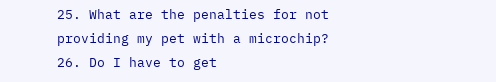25. What are the penalties for not providing my pet with a microchip?
26. Do I have to get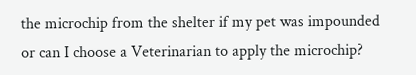the microchip from the shelter if my pet was impounded or can I choose a Veterinarian to apply the microchip?